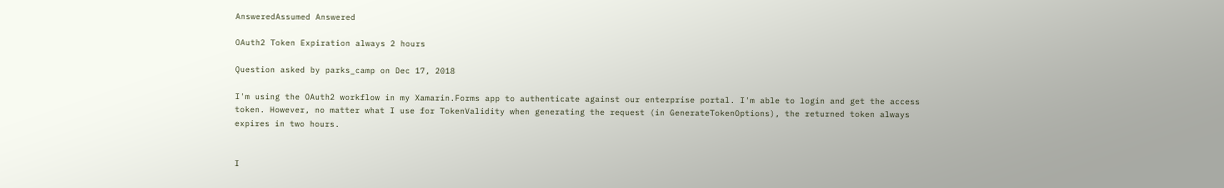AnsweredAssumed Answered

OAuth2 Token Expiration always 2 hours

Question asked by parks_camp on Dec 17, 2018

I'm using the OAuth2 workflow in my Xamarin.Forms app to authenticate against our enterprise portal. I'm able to login and get the access token. However, no matter what I use for TokenValidity when generating the request (in GenerateTokenOptions), the returned token always expires in two hours.


I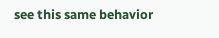see this same behavior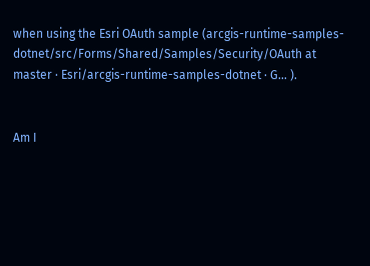when using the Esri OAuth sample (arcgis-runtime-samples-dotnet/src/Forms/Shared/Samples/Security/OAuth at master · Esri/arcgis-runtime-samples-dotnet · G… ).


Am I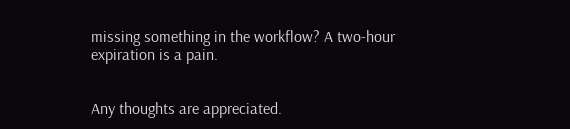missing something in the workflow? A two-hour expiration is a pain.


Any thoughts are appreciated.